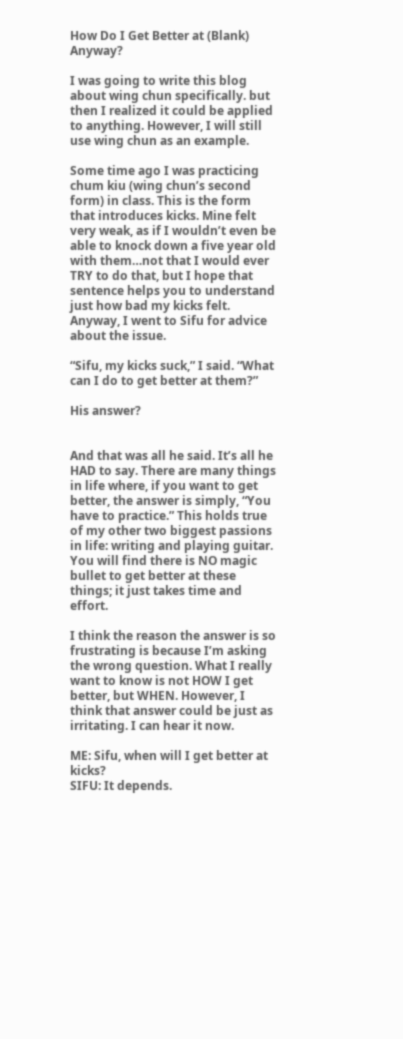How Do I Get Better at (Blank) Anyway?

I was going to write this blog about wing chun specifically. but then I realized it could be applied to anything. However, I will still use wing chun as an example.

Some time ago I was practicing chum kiu (wing chun’s second form) in class. This is the form that introduces kicks. Mine felt very weak, as if I wouldn’t even be able to knock down a five year old with them…not that I would ever TRY to do that, but I hope that sentence helps you to understand just how bad my kicks felt. Anyway, I went to Sifu for advice about the issue.

“Sifu, my kicks suck,” I said. “What can I do to get better at them?”

His answer?


And that was all he said. It’s all he HAD to say. There are many things in life where, if you want to get better, the answer is simply, “You have to practice.” This holds true of my other two biggest passions in life: writing and playing guitar. You will find there is NO magic bullet to get better at these things; it just takes time and effort.

I think the reason the answer is so frustrating is because I’m asking the wrong question. What I really want to know is not HOW I get better, but WHEN. However, I think that answer could be just as irritating. I can hear it now.

ME: Sifu, when will I get better at kicks?
SIFU: It depends.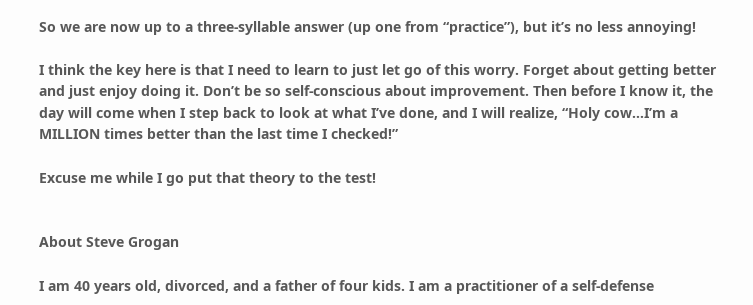So we are now up to a three-syllable answer (up one from “practice”), but it’s no less annoying!

I think the key here is that I need to learn to just let go of this worry. Forget about getting better and just enjoy doing it. Don’t be so self-conscious about improvement. Then before I know it, the day will come when I step back to look at what I’ve done, and I will realize, “Holy cow…I’m a MILLION times better than the last time I checked!”

Excuse me while I go put that theory to the test!


About Steve Grogan

I am 40 years old, divorced, and a father of four kids. I am a practitioner of a self-defense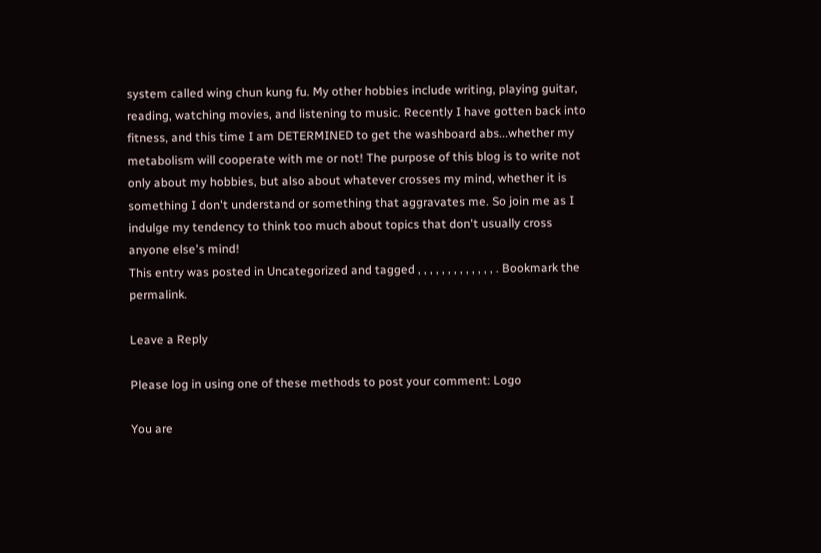system called wing chun kung fu. My other hobbies include writing, playing guitar, reading, watching movies, and listening to music. Recently I have gotten back into fitness, and this time I am DETERMINED to get the washboard abs...whether my metabolism will cooperate with me or not! The purpose of this blog is to write not only about my hobbies, but also about whatever crosses my mind, whether it is something I don't understand or something that aggravates me. So join me as I indulge my tendency to think too much about topics that don't usually cross anyone else's mind!
This entry was posted in Uncategorized and tagged , , , , , , , , , , , , , . Bookmark the permalink.

Leave a Reply

Please log in using one of these methods to post your comment: Logo

You are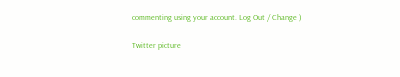commenting using your account. Log Out / Change )

Twitter picture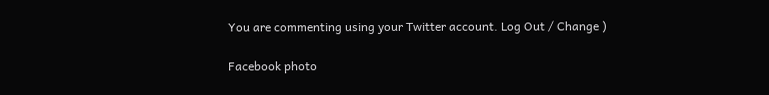You are commenting using your Twitter account. Log Out / Change )

Facebook photo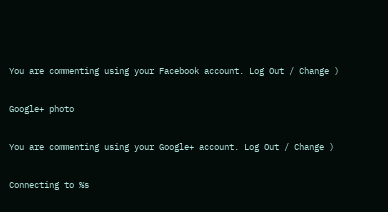You are commenting using your Facebook account. Log Out / Change )

Google+ photo

You are commenting using your Google+ account. Log Out / Change )

Connecting to %s